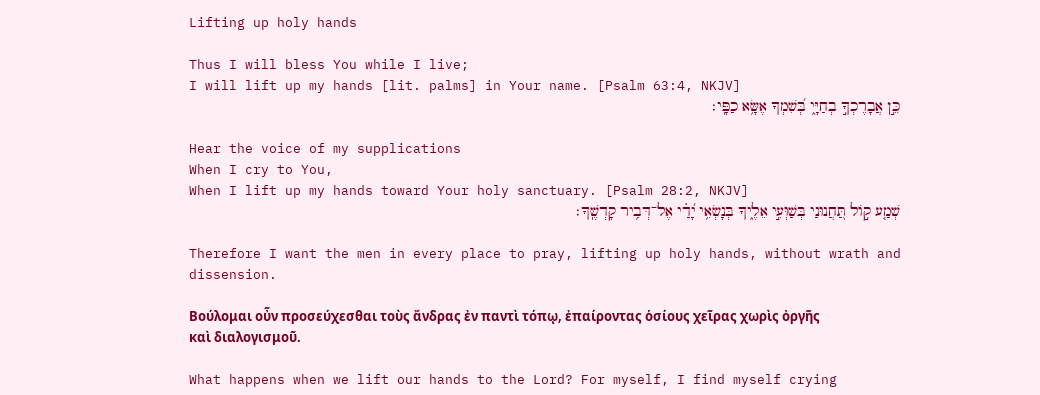Lifting up holy hands

Thus I will bless You while I live;
I will lift up my hands [lit. palms] in Your name. [Psalm 63:4, NKJV]
כֵּ֣ן אֲבָרֶכְךָ֣ בְחַיָּ֑י בְּ֝שִׁמְךָ אֶשָּׂ֥א כַפָּֽי׃

Hear the voice of my supplications
When I cry to You,
When I lift up my hands toward Your holy sanctuary. [Psalm 28:2, NKJV]
שְׁמַ֤ע ק֣וֹל תַּ֭חֲנוּנַי בְּשַׁוְּעִ֣י אֵלֶ֑יךָ בְּנָשְׂאִ֥י יָ֝דַ֗י אֶל־דְּבִ֥יר קָדְשֶֽׁךָ׃

Therefore I want the men in every place to pray, lifting up holy hands, without wrath and dissension.

Βούλομαι οὖν προσεύχεσθαι τοὺς ἄνδρας ἐν παντὶ τόπῳ, ἐπαίροντας ὁσίους χεῖρας χωρὶς ὀργῆς καὶ διαλογισμοῦ.

What happens when we lift our hands to the Lord? For myself, I find myself crying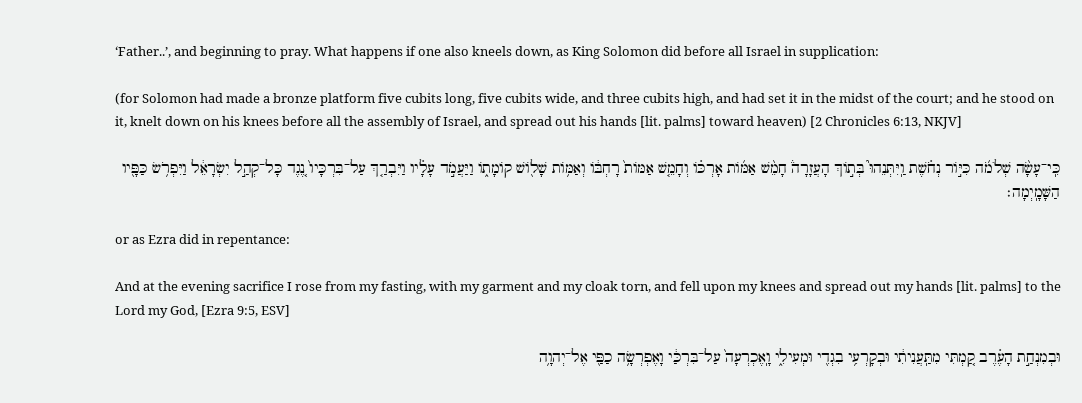‘Father..’, and beginning to pray. What happens if one also kneels down, as King Solomon did before all Israel in supplication:

(for Solomon had made a bronze platform five cubits long, five cubits wide, and three cubits high, and had set it in the midst of the court; and he stood on it, knelt down on his knees before all the assembly of Israel, and spread out his hands [lit. palms] toward heaven) [2 Chronicles 6:13, NKJV]

כִּֽי־עָשָׂ֨ה שְׁלֹמֹ֜ה כִּיּ֣וֹר נְחֹ֗שֶׁת וַֽיִּתְּנֵהוּ֮ בְּת֣וֹךְ הָעֲזָרָה֒ חָמֵ֨שׁ אַמּ֜וֹת אָרְכּ֗וֹ וְחָמֵ֤שׁ אַמּוֹת֙ רָחְבּ֔וֹ וְאַמּ֥וֹת שָׁל֖וֹשׁ קוֹמָת֑וֹ וַיַּעֲמֹ֣ד עָלָ֗יו וַיִּבְרַ֤ךְ עַל־בִּרְכָּיו֙ נֶ֚גֶד כָּל־קְהַ֣ל יִשְׂרָאֵ֔ל וַיִּפְרֹ֥שׂ כַּפָּ֖יו הַשָּׁמָֽיְמָה׃

or as Ezra did in repentance:

And at the evening sacrifice I rose from my fasting, with my garment and my cloak torn, and fell upon my knees and spread out my hands [lit. palms] to the Lord my God, [Ezra 9:5, ESV]

וּבְמִנְחַ֣ת הָעֶ֗רֶב קַ֚מְתִּי מִתַּֽעֲנִיתִ֔י וּבְקָרְעִ֥י בִגְדִ֖י וּמְעִילִ֑י וָֽאֶכְרְעָה֙ עַל־בִּרְכַּ֔י וָאֶפְרְשָׂ֥ה כַפַּ֖י אֶל־יְהוָ֥ה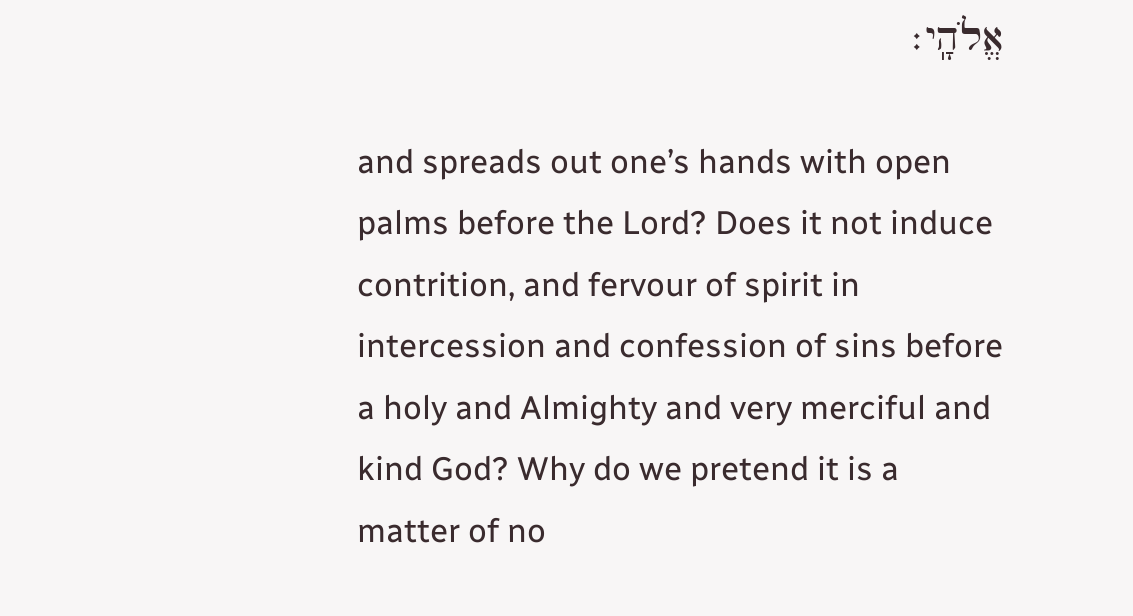אֱלֹהָֽי׃

and spreads out one’s hands with open palms before the Lord? Does it not induce contrition, and fervour of spirit in intercession and confession of sins before a holy and Almighty and very merciful and kind God? Why do we pretend it is a matter of no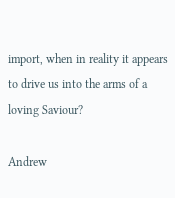import, when in reality it appears to drive us into the arms of a loving Saviour?

Andrew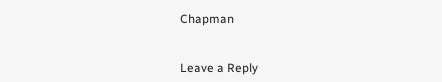Chapman


Leave a Reply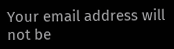Your email address will not be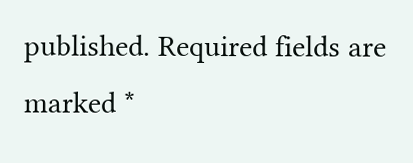published. Required fields are marked *